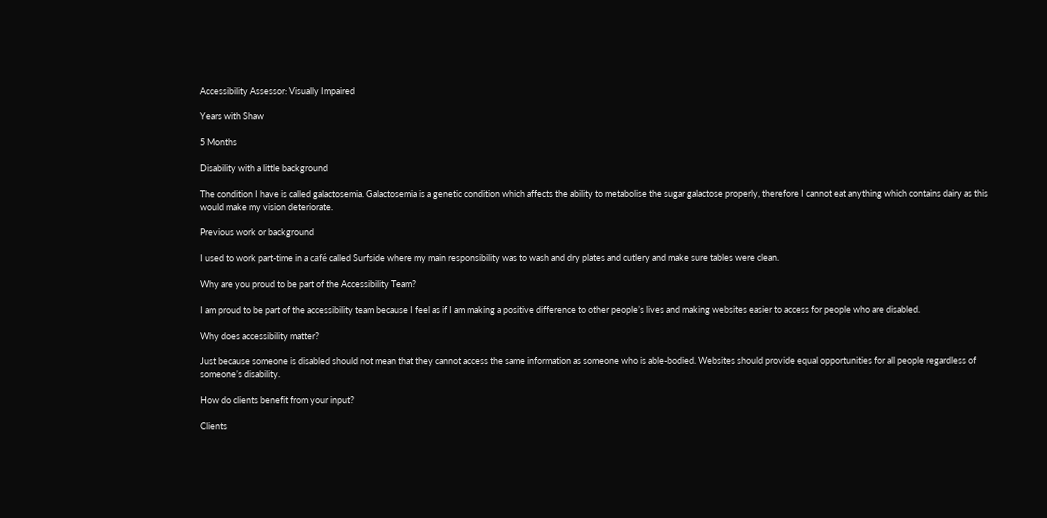Accessibility Assessor: Visually Impaired

Years with Shaw

5 Months

Disability with a little background

The condition I have is called galactosemia. Galactosemia is a genetic condition which affects the ability to metabolise the sugar galactose properly, therefore I cannot eat anything which contains dairy as this would make my vision deteriorate.

Previous work or background

I used to work part-time in a café called Surfside where my main responsibility was to wash and dry plates and cutlery and make sure tables were clean.

Why are you proud to be part of the Accessibility Team?

I am proud to be part of the accessibility team because I feel as if I am making a positive difference to other people’s lives and making websites easier to access for people who are disabled.

Why does accessibility matter?

Just because someone is disabled should not mean that they cannot access the same information as someone who is able-bodied. Websites should provide equal opportunities for all people regardless of someone’s disability.

How do clients benefit from your input?

Clients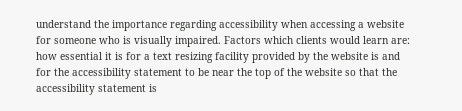understand the importance regarding accessibility when accessing a website for someone who is visually impaired. Factors which clients would learn are: how essential it is for a text resizing facility provided by the website is and for the accessibility statement to be near the top of the website so that the accessibility statement is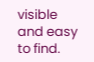visible and easy to find.